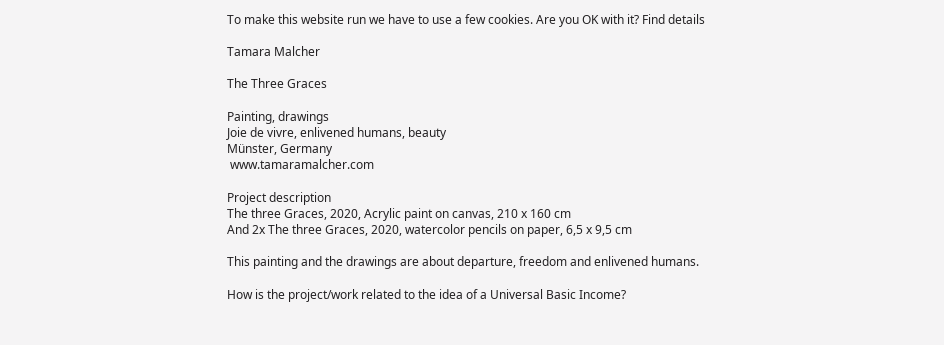To make this website run we have to use a few cookies. Are you OK with it? Find details

Tamara Malcher

The Three Graces

Painting, drawings
Joie de vivre, enlivened humans, beauty
Münster, Germany
 www.tamaramalcher.com

Project description
The three Graces, 2020, Acrylic paint on canvas, 210 x 160 cm
And 2x The three Graces, 2020, watercolor pencils on paper, 6,5 x 9,5 cm

This painting and the drawings are about departure, freedom and enlivened humans.

How is the project/work related to the idea of a Universal Basic Income?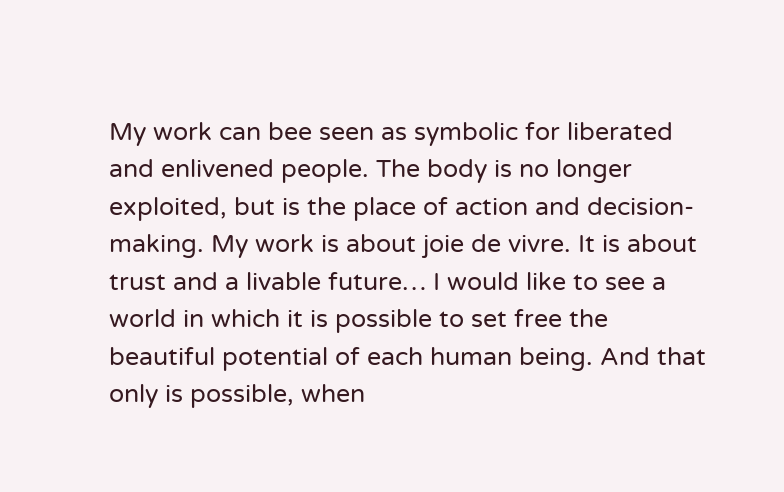My work can bee seen as symbolic for liberated and enlivened people. The body is no longer exploited, but is the place of action and decision-making. My work is about joie de vivre. It is about trust and a livable future… I would like to see a world in which it is possible to set free the beautiful potential of each human being. And that only is possible, when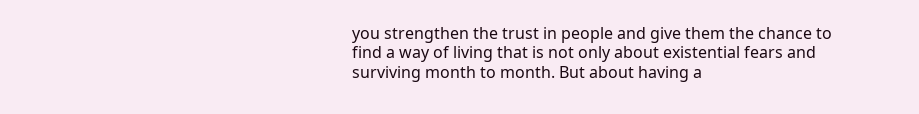you strengthen the trust in people and give them the chance to find a way of living that is not only about existential fears and surviving month to month. But about having a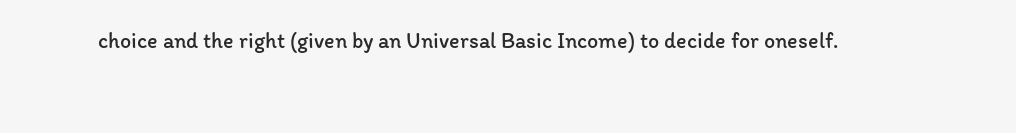choice and the right (given by an Universal Basic Income) to decide for oneself.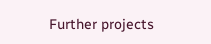Further projects